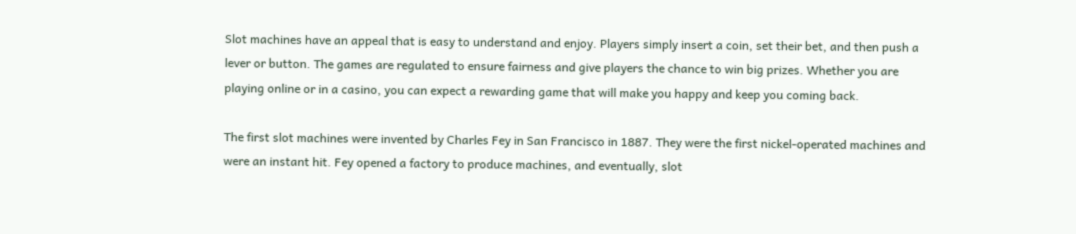Slot machines have an appeal that is easy to understand and enjoy. Players simply insert a coin, set their bet, and then push a lever or button. The games are regulated to ensure fairness and give players the chance to win big prizes. Whether you are playing online or in a casino, you can expect a rewarding game that will make you happy and keep you coming back.

The first slot machines were invented by Charles Fey in San Francisco in 1887. They were the first nickel-operated machines and were an instant hit. Fey opened a factory to produce machines, and eventually, slot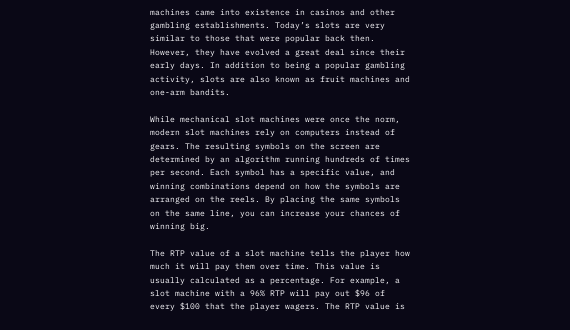machines came into existence in casinos and other gambling establishments. Today’s slots are very similar to those that were popular back then. However, they have evolved a great deal since their early days. In addition to being a popular gambling activity, slots are also known as fruit machines and one-arm bandits.

While mechanical slot machines were once the norm, modern slot machines rely on computers instead of gears. The resulting symbols on the screen are determined by an algorithm running hundreds of times per second. Each symbol has a specific value, and winning combinations depend on how the symbols are arranged on the reels. By placing the same symbols on the same line, you can increase your chances of winning big.

The RTP value of a slot machine tells the player how much it will pay them over time. This value is usually calculated as a percentage. For example, a slot machine with a 96% RTP will pay out $96 of every $100 that the player wagers. The RTP value is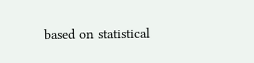based on statistical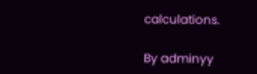calculations.

By adminyy